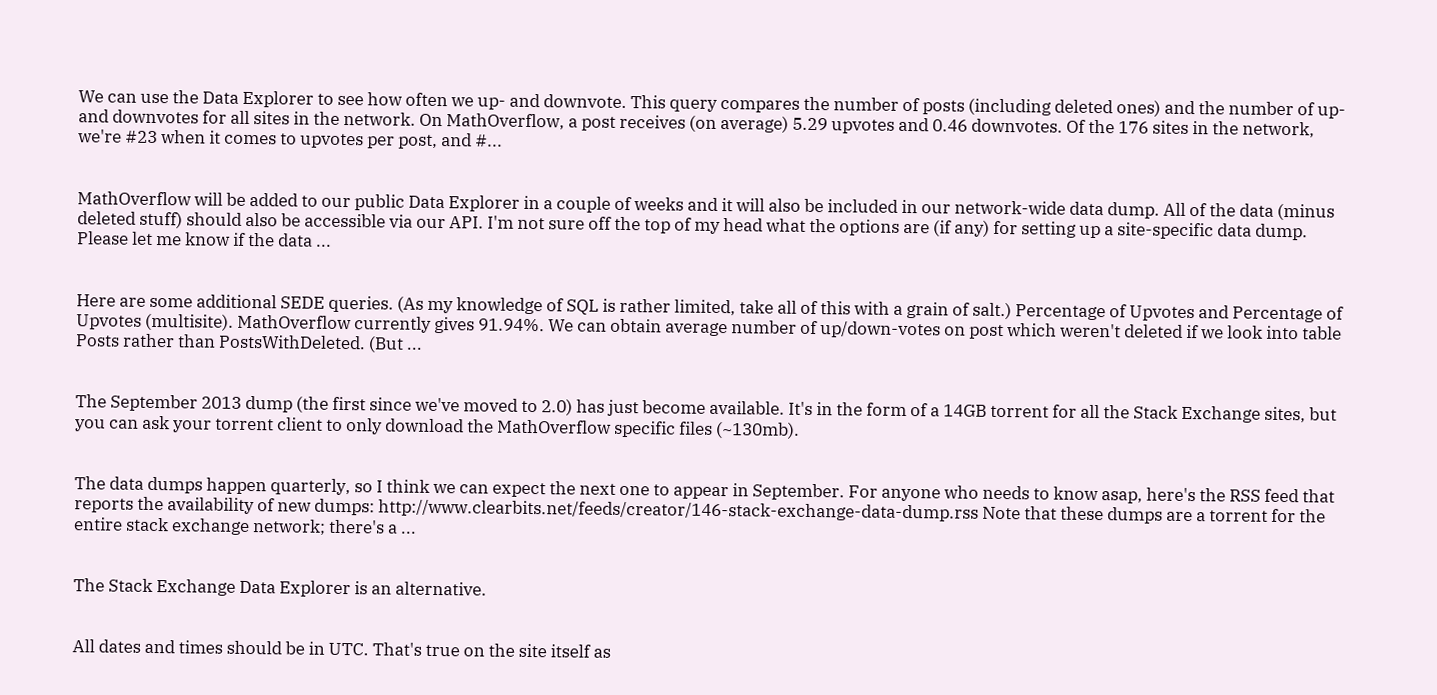We can use the Data Explorer to see how often we up- and downvote. This query compares the number of posts (including deleted ones) and the number of up- and downvotes for all sites in the network. On MathOverflow, a post receives (on average) 5.29 upvotes and 0.46 downvotes. Of the 176 sites in the network, we're #23 when it comes to upvotes per post, and #...


MathOverflow will be added to our public Data Explorer in a couple of weeks and it will also be included in our network-wide data dump. All of the data (minus deleted stuff) should also be accessible via our API. I'm not sure off the top of my head what the options are (if any) for setting up a site-specific data dump. Please let me know if the data ...


Here are some additional SEDE queries. (As my knowledge of SQL is rather limited, take all of this with a grain of salt.) Percentage of Upvotes and Percentage of Upvotes (multisite). MathOverflow currently gives 91.94%. We can obtain average number of up/down-votes on post which weren't deleted if we look into table Posts rather than PostsWithDeleted. (But ...


The September 2013 dump (the first since we've moved to 2.0) has just become available. It's in the form of a 14GB torrent for all the Stack Exchange sites, but you can ask your torrent client to only download the MathOverflow specific files (~130mb).


The data dumps happen quarterly, so I think we can expect the next one to appear in September. For anyone who needs to know asap, here's the RSS feed that reports the availability of new dumps: http://www.clearbits.net/feeds/creator/146-stack-exchange-data-dump.rss Note that these dumps are a torrent for the entire stack exchange network; there's a ...


The Stack Exchange Data Explorer is an alternative.


All dates and times should be in UTC. That's true on the site itself as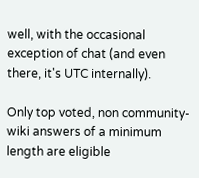well, with the occasional exception of chat (and even there, it's UTC internally).

Only top voted, non community-wiki answers of a minimum length are eligible